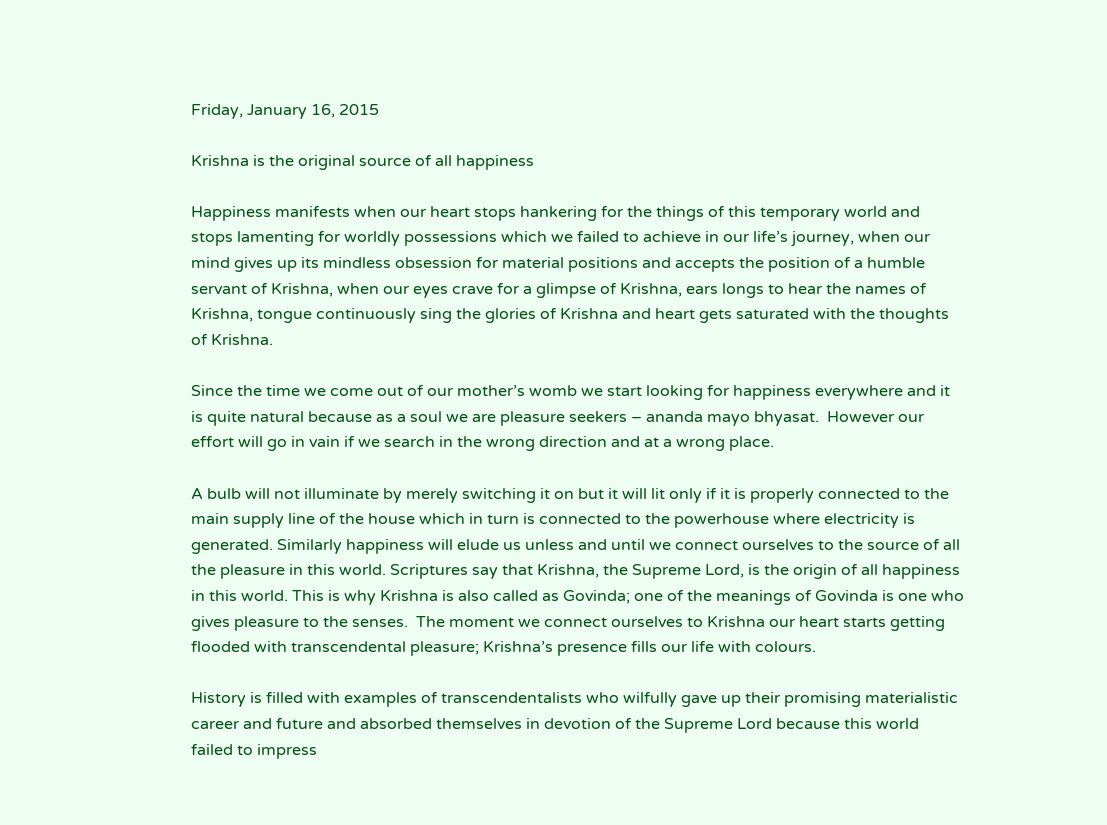Friday, January 16, 2015

Krishna is the original source of all happiness

Happiness manifests when our heart stops hankering for the things of this temporary world and stops lamenting for worldly possessions which we failed to achieve in our life’s journey, when our mind gives up its mindless obsession for material positions and accepts the position of a humble servant of Krishna, when our eyes crave for a glimpse of Krishna, ears longs to hear the names of Krishna, tongue continuously sing the glories of Krishna and heart gets saturated with the thoughts of Krishna.

Since the time we come out of our mother’s womb we start looking for happiness everywhere and it is quite natural because as a soul we are pleasure seekers – ananda mayo bhyasat.  However our effort will go in vain if we search in the wrong direction and at a wrong place.

A bulb will not illuminate by merely switching it on but it will lit only if it is properly connected to the main supply line of the house which in turn is connected to the powerhouse where electricity is generated. Similarly happiness will elude us unless and until we connect ourselves to the source of all the pleasure in this world. Scriptures say that Krishna, the Supreme Lord, is the origin of all happiness in this world. This is why Krishna is also called as Govinda; one of the meanings of Govinda is one who gives pleasure to the senses.  The moment we connect ourselves to Krishna our heart starts getting flooded with transcendental pleasure; Krishna’s presence fills our life with colours.

History is filled with examples of transcendentalists who wilfully gave up their promising materialistic career and future and absorbed themselves in devotion of the Supreme Lord because this world failed to impress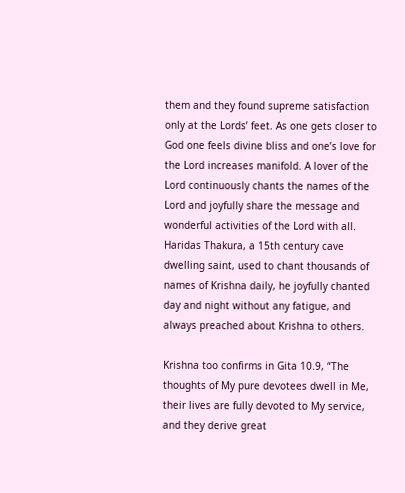them and they found supreme satisfaction only at the Lords’ feet. As one gets closer to God one feels divine bliss and one’s love for the Lord increases manifold. A lover of the Lord continuously chants the names of the Lord and joyfully share the message and wonderful activities of the Lord with all. Haridas Thakura, a 15th century cave dwelling saint, used to chant thousands of names of Krishna daily, he joyfully chanted day and night without any fatigue, and always preached about Krishna to others.

Krishna too confirms in Gita 10.9, “The thoughts of My pure devotees dwell in Me, their lives are fully devoted to My service, and they derive great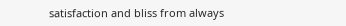satisfaction and bliss from always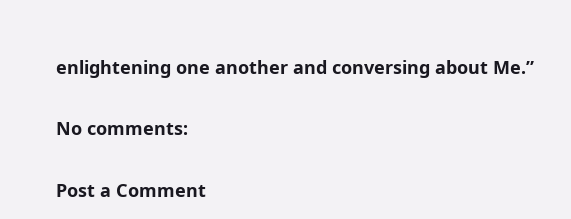enlightening one another and conversing about Me.”

No comments:

Post a Comment